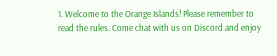1. Welcome to the Orange Islands! Please remember to read the rules. Come chat with us on Discord and enjoy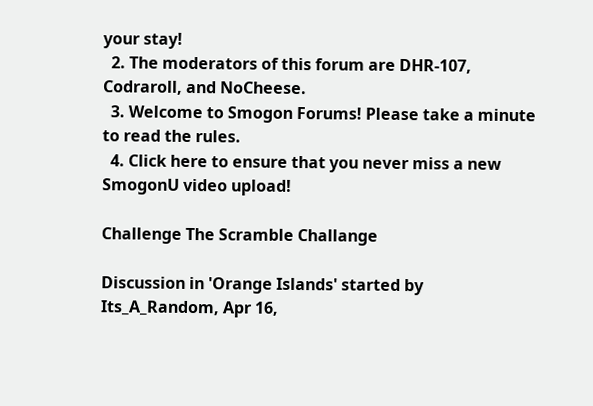your stay!
  2. The moderators of this forum are DHR-107, Codraroll, and NoCheese.
  3. Welcome to Smogon Forums! Please take a minute to read the rules.
  4. Click here to ensure that you never miss a new SmogonU video upload!

Challenge The Scramble Challange

Discussion in 'Orange Islands' started by Its_A_Random, Apr 16,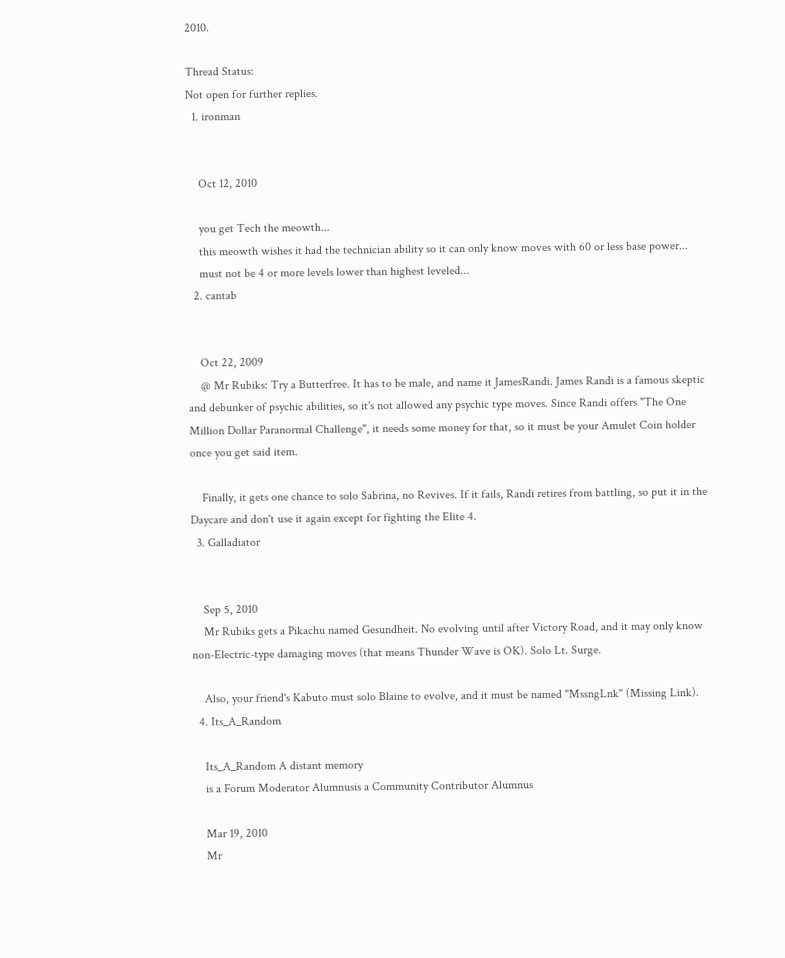2010.

Thread Status:
Not open for further replies.
  1. ironman


    Oct 12, 2010

    you get Tech the meowth...
    this meowth wishes it had the technician ability so it can only know moves with 60 or less base power...
    must not be 4 or more levels lower than highest leveled...
  2. cantab


    Oct 22, 2009
    @ Mr Rubiks: Try a Butterfree. It has to be male, and name it JamesRandi. James Randi is a famous skeptic and debunker of psychic abilities, so it's not allowed any psychic type moves. Since Randi offers "The One Million Dollar Paranormal Challenge", it needs some money for that, so it must be your Amulet Coin holder once you get said item.

    Finally, it gets one chance to solo Sabrina, no Revives. If it fails, Randi retires from battling, so put it in the Daycare and don't use it again except for fighting the Elite 4.
  3. Galladiator


    Sep 5, 2010
    Mr Rubiks gets a Pikachu named Gesundheit. No evolving until after Victory Road, and it may only know non-Electric-type damaging moves (that means Thunder Wave is OK). Solo Lt. Surge.

    Also, your friend's Kabuto must solo Blaine to evolve, and it must be named "MssngLnk" (Missing Link).
  4. Its_A_Random

    Its_A_Random A distant memory
    is a Forum Moderator Alumnusis a Community Contributor Alumnus

    Mar 19, 2010
    Mr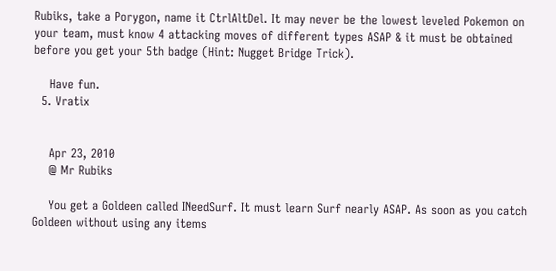Rubiks, take a Porygon, name it CtrlAltDel. It may never be the lowest leveled Pokemon on your team, must know 4 attacking moves of different types ASAP & it must be obtained before you get your 5th badge (Hint: Nugget Bridge Trick).

    Have fun.
  5. Vratix


    Apr 23, 2010
    @ Mr Rubiks

    You get a Goldeen called INeedSurf. It must learn Surf nearly ASAP. As soon as you catch Goldeen without using any items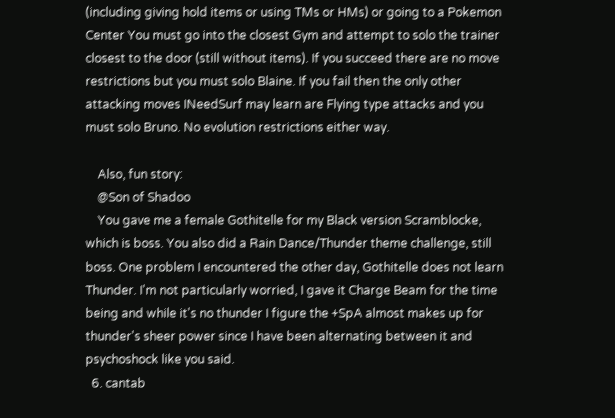(including giving hold items or using TMs or HMs) or going to a Pokemon Center You must go into the closest Gym and attempt to solo the trainer closest to the door (still without items). If you succeed there are no move restrictions but you must solo Blaine. If you fail then the only other attacking moves INeedSurf may learn are Flying type attacks and you must solo Bruno. No evolution restrictions either way.

    Also, fun story:
    @Son of Shadoo
    You gave me a female Gothitelle for my Black version Scramblocke, which is boss. You also did a Rain Dance/Thunder theme challenge, still boss. One problem I encountered the other day, Gothitelle does not learn Thunder. I'm not particularly worried, I gave it Charge Beam for the time being and while it's no thunder I figure the +SpA almost makes up for thunder's sheer power since I have been alternating between it and psychoshock like you said.
  6. cantab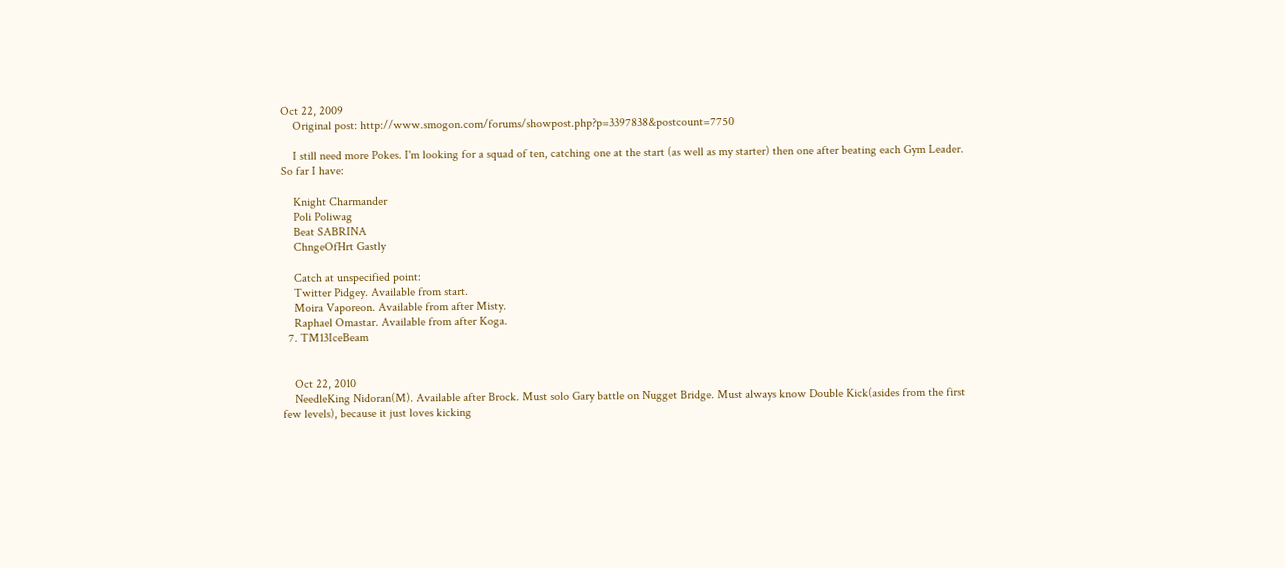Oct 22, 2009
    Original post: http://www.smogon.com/forums/showpost.php?p=3397838&postcount=7750

    I still need more Pokes. I'm looking for a squad of ten, catching one at the start (as well as my starter) then one after beating each Gym Leader. So far I have:

    Knight Charmander
    Poli Poliwag
    Beat SABRINA
    ChngeOfHrt Gastly

    Catch at unspecified point:
    Twitter Pidgey. Available from start.
    Moira Vaporeon. Available from after Misty.
    Raphael Omastar. Available from after Koga.
  7. TM13IceBeam


    Oct 22, 2010
    NeedleKing Nidoran(M). Available after Brock. Must solo Gary battle on Nugget Bridge. Must always know Double Kick(asides from the first few levels), because it just loves kicking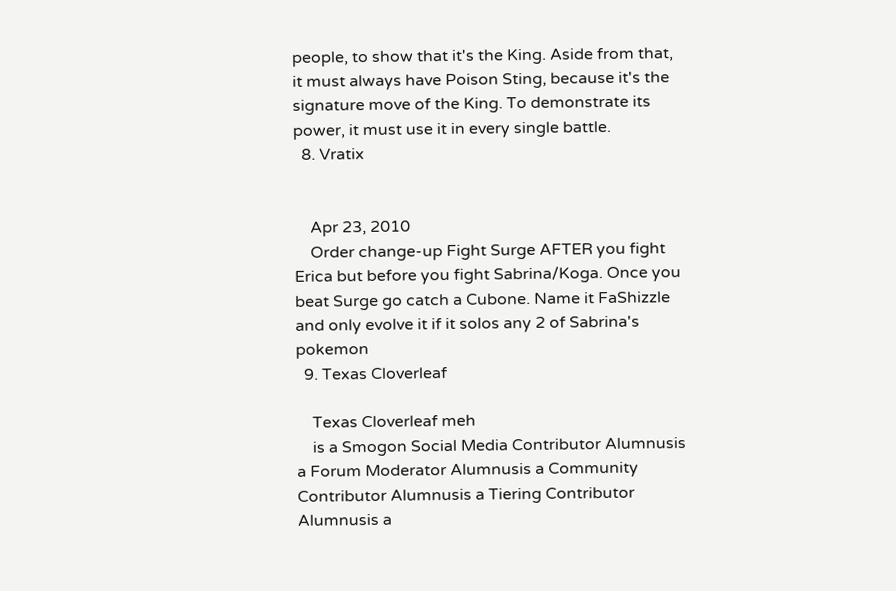people, to show that it's the King. Aside from that, it must always have Poison Sting, because it's the signature move of the King. To demonstrate its power, it must use it in every single battle.
  8. Vratix


    Apr 23, 2010
    Order change-up Fight Surge AFTER you fight Erica but before you fight Sabrina/Koga. Once you beat Surge go catch a Cubone. Name it FaShizzle and only evolve it if it solos any 2 of Sabrina's pokemon
  9. Texas Cloverleaf

    Texas Cloverleaf meh
    is a Smogon Social Media Contributor Alumnusis a Forum Moderator Alumnusis a Community Contributor Alumnusis a Tiering Contributor Alumnusis a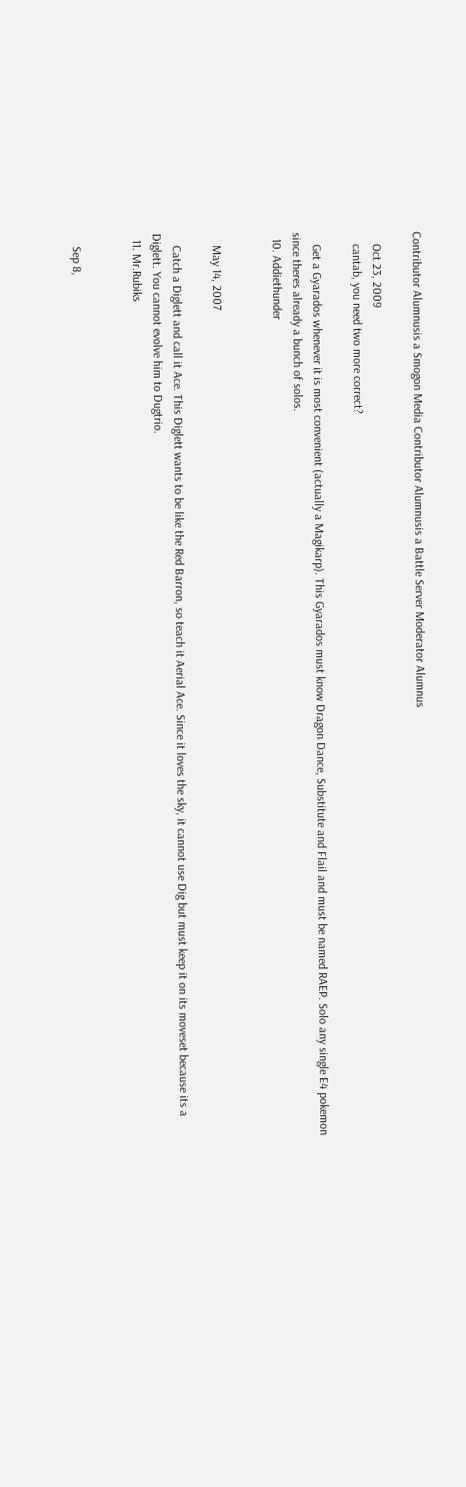Contributor Alumnusis a Smogon Media Contributor Alumnusis a Battle Server Moderator Alumnus

    Oct 23, 2009
    cantab, you need two more correct?

    Get a Gyarados whenever it is most convenient (actually a Magikarp). This Gyarados must know Dragon Dance, Substitute and Flail and must be named RAEP. Solo any single E4 pokemon since theres already a bunch of solos.
  10. Addiethunder


    May 14, 2007

    Catch a Diglett and call it Ace. This Diglett wants to be like the Red Barron, so teach it Aerial Ace. Since it loves the sky, it cannot use Dig but must keep it on its moveset because its a Diglett. You cannot evolve him to Dugtrio.
  11. Mr.Rubiks


    Sep 8,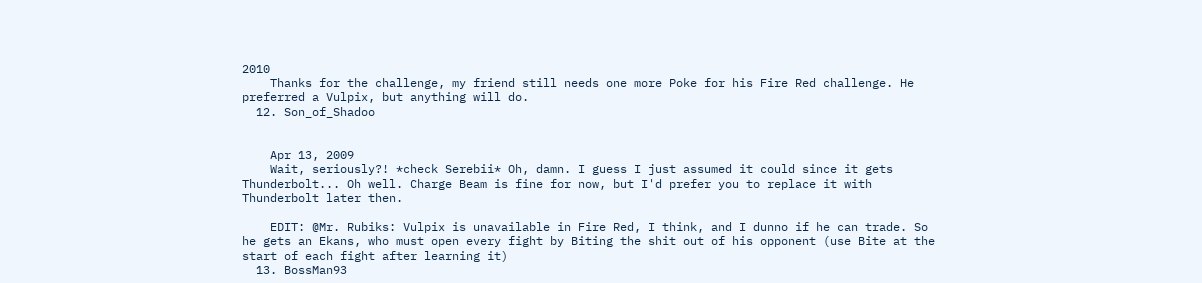2010
    Thanks for the challenge, my friend still needs one more Poke for his Fire Red challenge. He preferred a Vulpix, but anything will do.
  12. Son_of_Shadoo


    Apr 13, 2009
    Wait, seriously?! *check Serebii* Oh, damn. I guess I just assumed it could since it gets Thunderbolt... Oh well. Charge Beam is fine for now, but I'd prefer you to replace it with Thunderbolt later then.

    EDIT: @Mr. Rubiks: Vulpix is unavailable in Fire Red, I think, and I dunno if he can trade. So he gets an Ekans, who must open every fight by Biting the shit out of his opponent (use Bite at the start of each fight after learning it)
  13. BossMan93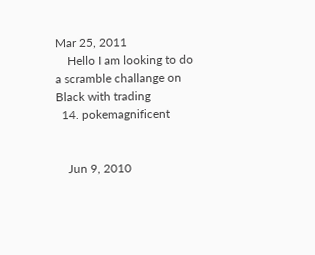Mar 25, 2011
    Hello I am looking to do a scramble challange on Black with trading
  14. pokemagnificent


    Jun 9, 2010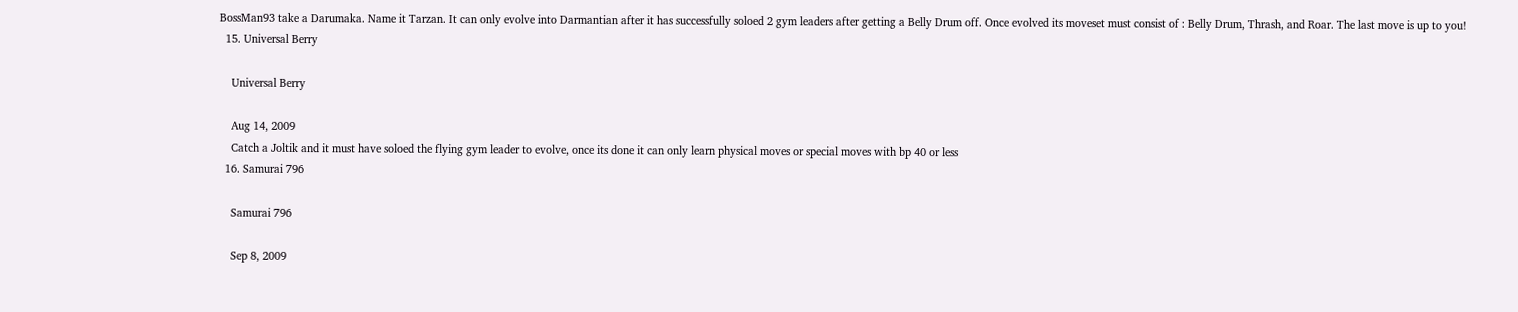BossMan93 take a Darumaka. Name it Tarzan. It can only evolve into Darmantian after it has successfully soloed 2 gym leaders after getting a Belly Drum off. Once evolved its moveset must consist of : Belly Drum, Thrash, and Roar. The last move is up to you!
  15. Universal Berry

    Universal Berry

    Aug 14, 2009
    Catch a Joltik and it must have soloed the flying gym leader to evolve, once its done it can only learn physical moves or special moves with bp 40 or less
  16. Samurai 796

    Samurai 796

    Sep 8, 2009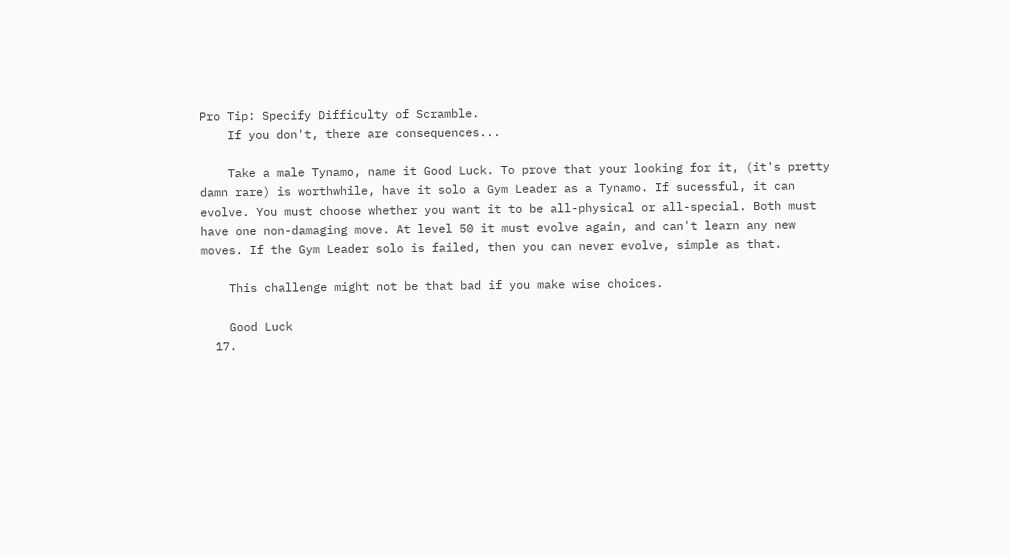Pro Tip: Specify Difficulty of Scramble.
    If you don't, there are consequences...

    Take a male Tynamo, name it Good Luck. To prove that your looking for it, (it's pretty damn rare) is worthwhile, have it solo a Gym Leader as a Tynamo. If sucessful, it can evolve. You must choose whether you want it to be all-physical or all-special. Both must have one non-damaging move. At level 50 it must evolve again, and can't learn any new moves. If the Gym Leader solo is failed, then you can never evolve, simple as that.

    This challenge might not be that bad if you make wise choices.

    Good Luck
  17.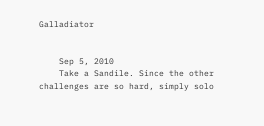Galladiator


    Sep 5, 2010
    Take a Sandile. Since the other challenges are so hard, simply solo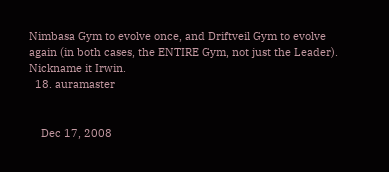Nimbasa Gym to evolve once, and Driftveil Gym to evolve again (in both cases, the ENTIRE Gym, not just the Leader). Nickname it Irwin.
  18. auramaster


    Dec 17, 2008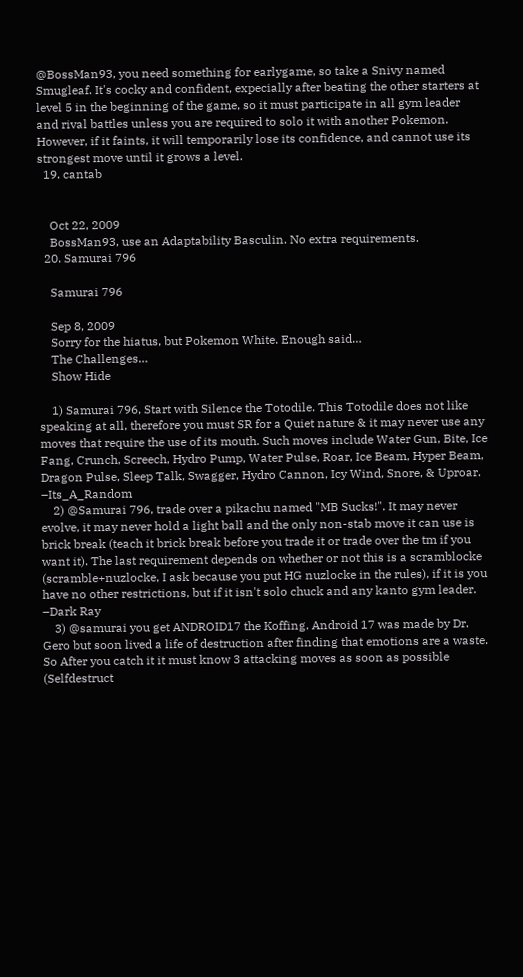@BossMan93, you need something for earlygame, so take a Snivy named Smugleaf. It's cocky and confident, expecially after beating the other starters at level 5 in the beginning of the game, so it must participate in all gym leader and rival battles unless you are required to solo it with another Pokemon. However, if it faints, it will temporarily lose its confidence, and cannot use its strongest move until it grows a level.
  19. cantab


    Oct 22, 2009
    BossMan93, use an Adaptability Basculin. No extra requirements.
  20. Samurai 796

    Samurai 796

    Sep 8, 2009
    Sorry for the hiatus, but Pokemon White. Enough said…
    The Challenges…
    Show Hide

    1) Samurai 796, Start with Silence the Totodile. This Totodile does not like speaking at all, therefore you must SR for a Quiet nature & it may never use any moves that require the use of its mouth. Such moves include Water Gun, Bite, Ice Fang, Crunch, Screech, Hydro Pump, Water Pulse, Roar, Ice Beam, Hyper Beam, Dragon Pulse, Sleep Talk, Swagger, Hydro Cannon, Icy Wind, Snore, & Uproar. –Its_A_Random
    2) @Samurai 796, trade over a pikachu named "MB Sucks!". It may never evolve, it may never hold a light ball and the only non-stab move it can use is brick break (teach it brick break before you trade it or trade over the tm if you want it). The last requirement depends on whether or not this is a scramblocke (scramble+nuzlocke, I ask because you put HG nuzlocke in the rules), if it is you have no other restrictions, but if it isn't solo chuck and any kanto gym leader. –Dark Ray
    3) @samurai you get ANDROID17 the Koffing. Android 17 was made by Dr. Gero but soon lived a life of destruction after finding that emotions are a waste. So After you catch it it must know 3 attacking moves as soon as possible (Selfdestruct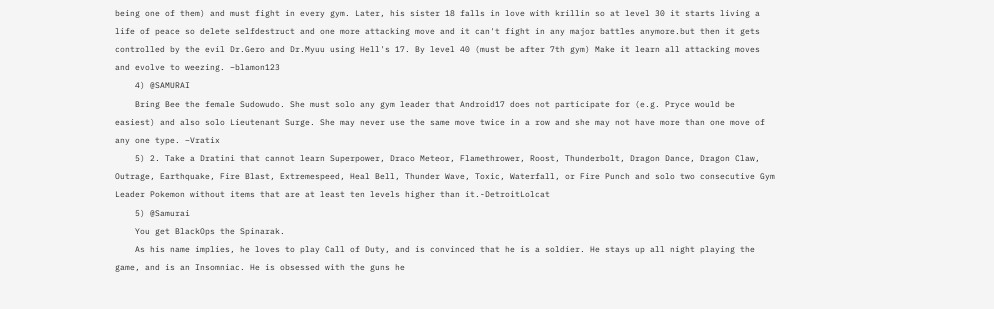being one of them) and must fight in every gym. Later, his sister 18 falls in love with krillin so at level 30 it starts living a life of peace so delete selfdestruct and one more attacking move and it can't fight in any major battles anymore.but then it gets controlled by the evil Dr.Gero and Dr.Myuu using Hell's 17. By level 40 (must be after 7th gym) Make it learn all attacking moves and evolve to weezing. –blamon123
    4) @SAMURAI
    Bring Bee the female Sudowudo. She must solo any gym leader that Android17 does not participate for (e.g. Pryce would be easiest) and also solo Lieutenant Surge. She may never use the same move twice in a row and she may not have more than one move of any one type. –Vratix
    5) 2. Take a Dratini that cannot learn Superpower, Draco Meteor, Flamethrower, Roost, Thunderbolt, Dragon Dance, Dragon Claw, Outrage, Earthquake, Fire Blast, Extremespeed, Heal Bell, Thunder Wave, Toxic, Waterfall, or Fire Punch and solo two consecutive Gym Leader Pokemon without items that are at least ten levels higher than it.-DetroitLolcat
    5) @Samurai
    You get BlackOps the Spinarak.
    As his name implies, he loves to play Call of Duty, and is convinced that he is a soldier. He stays up all night playing the game, and is an Insomniac. He is obsessed with the guns he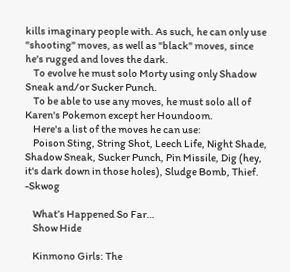kills imaginary people with. As such, he can only use "shooting" moves, as well as "black" moves, since he's rugged and loves the dark.
    To evolve he must solo Morty using only Shadow Sneak and/or Sucker Punch.
    To be able to use any moves, he must solo all of Karen's Pokemon except her Houndoom.
    Here's a list of the moves he can use:
    Poison Sting, String Shot, Leech Life, Night Shade, Shadow Sneak, Sucker Punch, Pin Missile, Dig (hey, it's dark down in those holes), Sludge Bomb, Thief. -Skwog

    What’s Happened So Far…
    Show Hide

    Kinmono Girls: The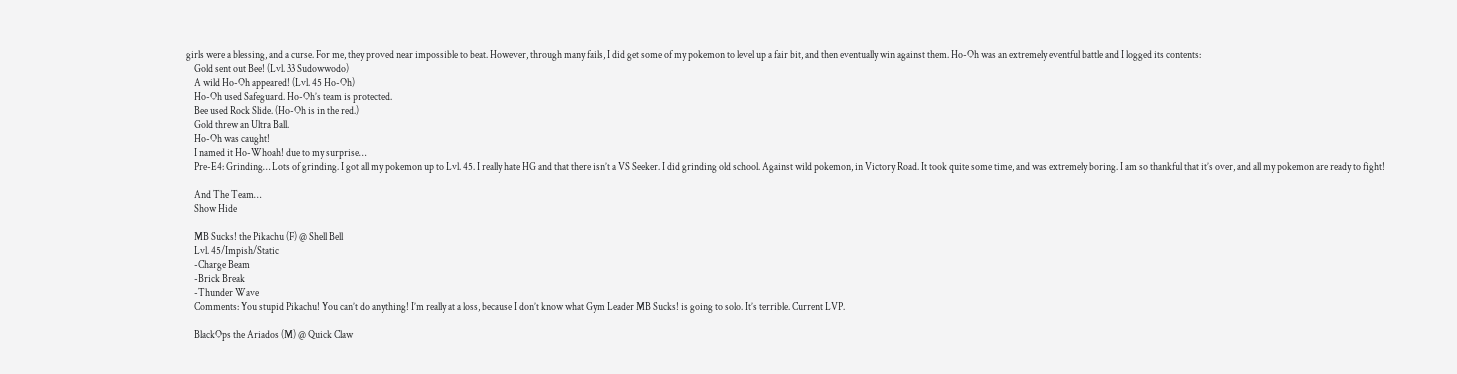girls were a blessing, and a curse. For me, they proved near impossible to beat. However, through many fails, I did get some of my pokemon to level up a fair bit, and then eventually win against them. Ho-Oh was an extremely eventful battle and I logged its contents:
    Gold sent out Bee! (Lvl. 33 Sudowwodo)
    A wild Ho-Oh appeared! (Lvl. 45 Ho-Oh)
    Ho-Oh used Safeguard. Ho-Oh’s team is protected.
    Bee used Rock Slide. (Ho-Oh is in the red.)
    Gold threw an Ultra Ball.
    Ho-Oh was caught!
    I named it Ho-Whoah! due to my surprise…
    Pre-E4: Grinding… Lots of grinding. I got all my pokemon up to Lvl. 45. I really hate HG and that there isn’t a VS Seeker. I did grinding old school. Against wild pokemon, in Victory Road. It took quite some time, and was extremely boring. I am so thankful that it’s over, and all my pokemon are ready to fight!

    And The Team…
    Show Hide

    MB Sucks! the Pikachu (F) @ Shell Bell
    Lvl. 45/Impish/Static
    -Charge Beam
    -Brick Break
    -Thunder Wave
    Comments: You stupid Pikachu! You can’t do anything! I’m really at a loss, because I don’t know what Gym Leader MB Sucks! is going to solo. It’s terrible. Current LVP.

    BlackOps the Ariados (M) @ Quick Claw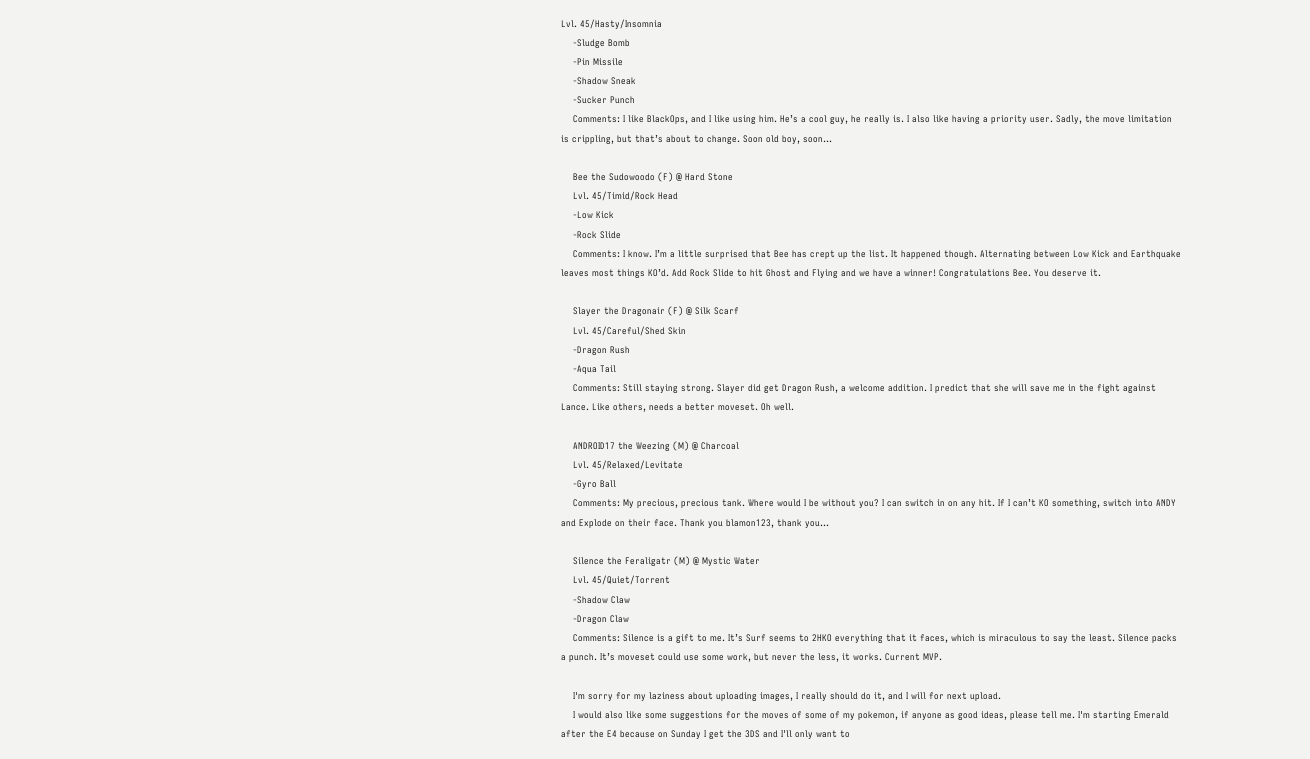Lvl. 45/Hasty/Insomnia
    -Sludge Bomb
    -Pin Missile
    -Shadow Sneak
    -Sucker Punch
    Comments: I like BlackOps, and I like using him. He’s a cool guy, he really is. I also like having a priority user. Sadly, the move limitation is crippling, but that’s about to change. Soon old boy, soon…

    Bee the Sudowoodo (F) @ Hard Stone
    Lvl. 45/Timid/Rock Head
    -Low Kick
    -Rock Slide
    Comments: I know. I’m a little surprised that Bee has crept up the list. It happened though. Alternating between Low Kick and Earthquake leaves most things KO’d. Add Rock Slide to hit Ghost and Flying and we have a winner! Congratulations Bee. You deserve it.

    Slayer the Dragonair (F) @ Silk Scarf
    Lvl. 45/Careful/Shed Skin
    -Dragon Rush
    -Aqua Tail
    Comments: Still staying strong. Slayer did get Dragon Rush, a welcome addition. I predict that she will save me in the fight against Lance. Like others, needs a better moveset. Oh well.

    ANDROID17 the Weezing (M) @ Charcoal
    Lvl. 45/Relaxed/Levitate
    -Gyro Ball
    Comments: My precious, precious tank. Where would I be without you? I can switch in on any hit. If I can’t KO something, switch into ANDY and Explode on their face. Thank you blamon123, thank you…

    Silence the Feraligatr (M) @ Mystic Water
    Lvl. 45/Quiet/Torrent
    -Shadow Claw
    -Dragon Claw
    Comments: Silence is a gift to me. It’s Surf seems to 2HKO everything that it faces, which is miraculous to say the least. Silence packs a punch. It’s moveset could use some work, but never the less, it works. Current MVP.

    I'm sorry for my laziness about uploading images, I really should do it, and I will for next upload.
    I would also like some suggestions for the moves of some of my pokemon, if anyone as good ideas, please tell me. I'm starting Emerald after the E4 because on Sunday I get the 3DS and I'll only want to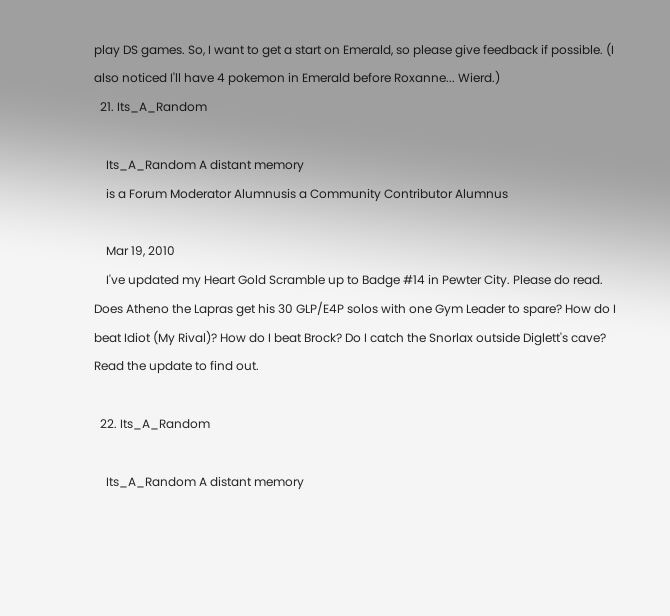play DS games. So, I want to get a start on Emerald, so please give feedback if possible. (I also noticed I'll have 4 pokemon in Emerald before Roxanne... Wierd.)
  21. Its_A_Random

    Its_A_Random A distant memory
    is a Forum Moderator Alumnusis a Community Contributor Alumnus

    Mar 19, 2010
    I've updated my Heart Gold Scramble up to Badge #14 in Pewter City. Please do read. Does Atheno the Lapras get his 30 GLP/E4P solos with one Gym Leader to spare? How do I beat Idiot (My Rival)? How do I beat Brock? Do I catch the Snorlax outside Diglett's cave? Read the update to find out.

  22. Its_A_Random

    Its_A_Random A distant memory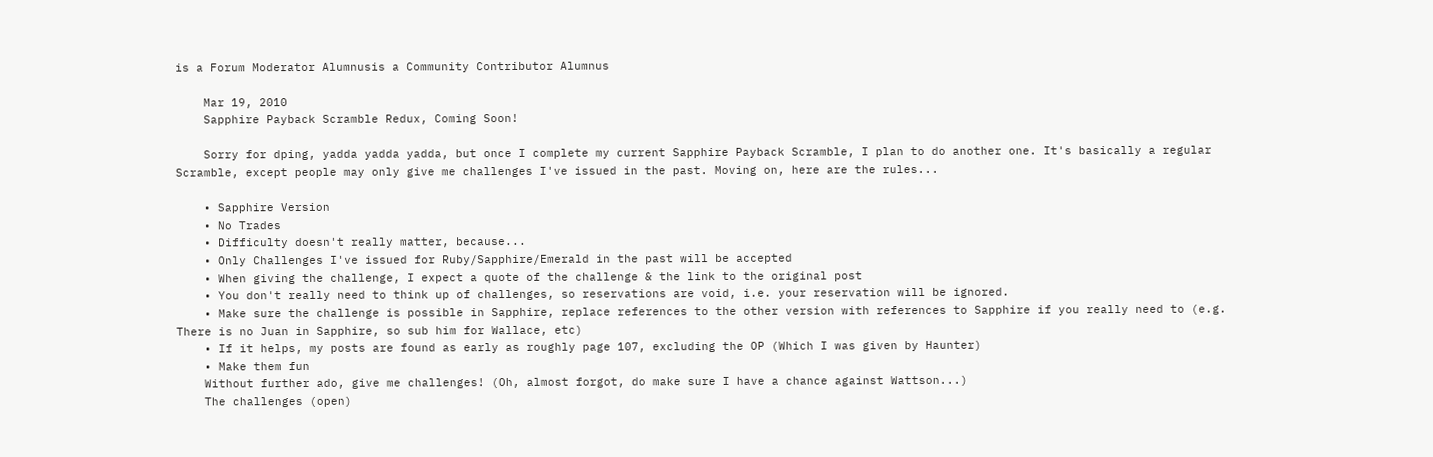is a Forum Moderator Alumnusis a Community Contributor Alumnus

    Mar 19, 2010
    Sapphire Payback Scramble Redux, Coming Soon!

    Sorry for dping, yadda yadda yadda, but once I complete my current Sapphire Payback Scramble, I plan to do another one. It's basically a regular Scramble, except people may only give me challenges I've issued in the past. Moving on, here are the rules...

    • Sapphire Version
    • No Trades
    • Difficulty doesn't really matter, because...
    • Only Challenges I've issued for Ruby/Sapphire/Emerald in the past will be accepted
    • When giving the challenge, I expect a quote of the challenge & the link to the original post
    • You don't really need to think up of challenges, so reservations are void, i.e. your reservation will be ignored.
    • Make sure the challenge is possible in Sapphire, replace references to the other version with references to Sapphire if you really need to (e.g. There is no Juan in Sapphire, so sub him for Wallace, etc)
    • If it helps, my posts are found as early as roughly page 107, excluding the OP (Which I was given by Haunter)
    • Make them fun
    Without further ado, give me challenges! (Oh, almost forgot, do make sure I have a chance against Wattson...)
    The challenges (open)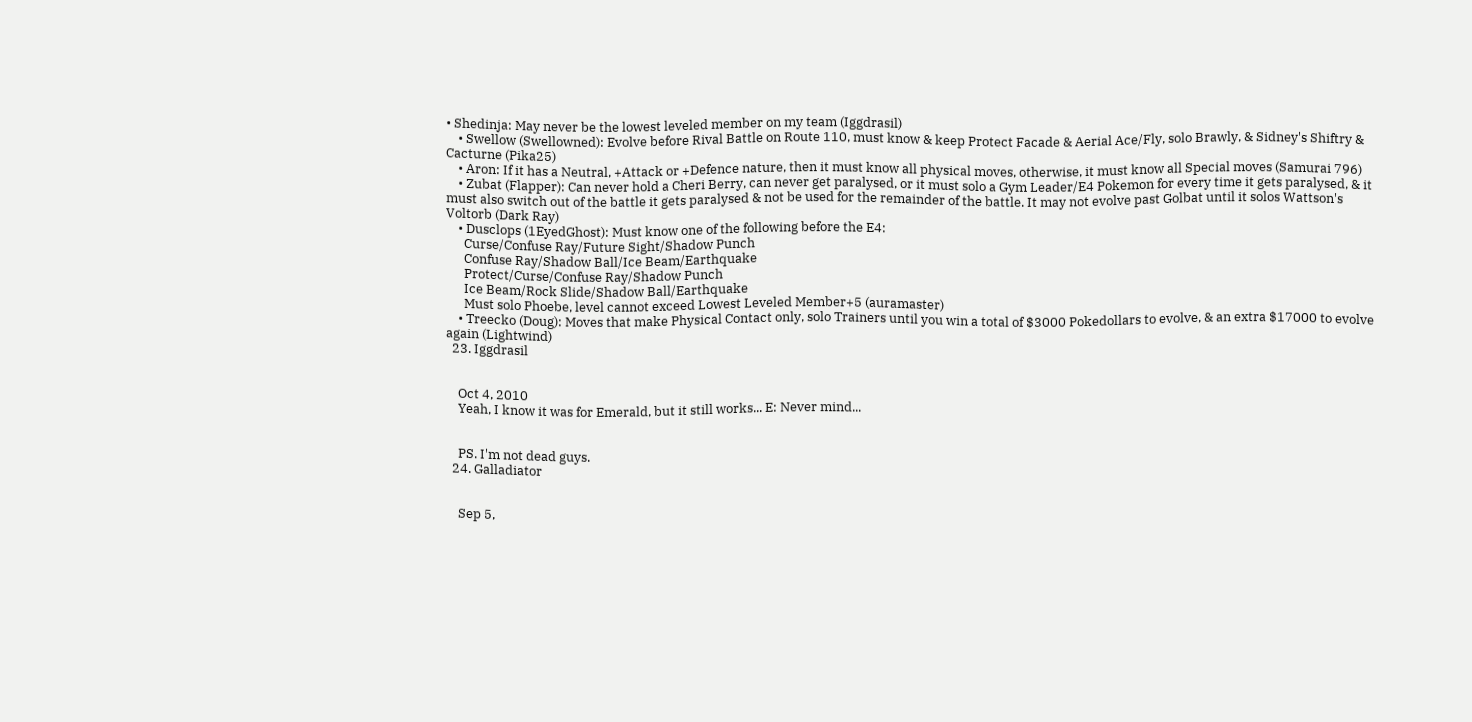• Shedinja: May never be the lowest leveled member on my team (Iggdrasil)
    • Swellow (Swellowned): Evolve before Rival Battle on Route 110, must know & keep Protect Facade & Aerial Ace/Fly, solo Brawly, & Sidney's Shiftry & Cacturne (Pika25)
    • Aron: If it has a Neutral, +Attack or +Defence nature, then it must know all physical moves, otherwise, it must know all Special moves (Samurai 796)
    • Zubat (Flapper): Can never hold a Cheri Berry, can never get paralysed, or it must solo a Gym Leader/E4 Pokemon for every time it gets paralysed, & it must also switch out of the battle it gets paralysed & not be used for the remainder of the battle. It may not evolve past Golbat until it solos Wattson's Voltorb (Dark Ray)
    • Dusclops (1EyedGhost): Must know one of the following before the E4:
      Curse/Confuse Ray/Future Sight/Shadow Punch
      Confuse Ray/Shadow Ball/Ice Beam/Earthquake
      Protect/Curse/Confuse Ray/Shadow Punch
      Ice Beam/Rock Slide/Shadow Ball/Earthquake
      Must solo Phoebe, level cannot exceed Lowest Leveled Member+5 (auramaster)
    • Treecko (Doug): Moves that make Physical Contact only, solo Trainers until you win a total of $3000 Pokedollars to evolve, & an extra $17000 to evolve again (Lightwind)
  23. Iggdrasil


    Oct 4, 2010
    Yeah, I know it was for Emerald, but it still works... E: Never mind...


    PS. I'm not dead guys.
  24. Galladiator


    Sep 5,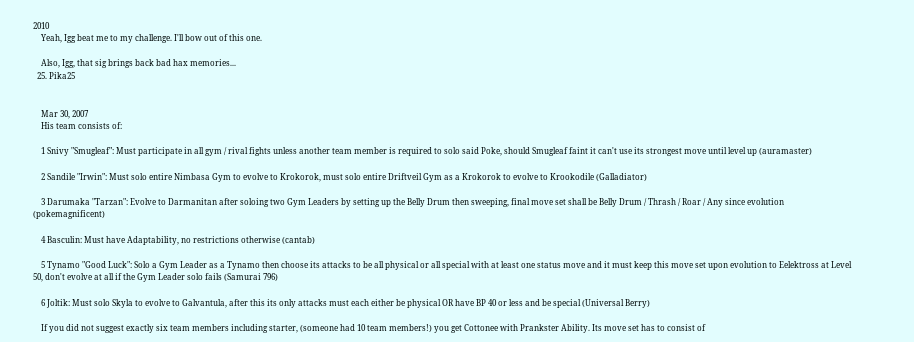2010
    Yeah, Igg beat me to my challenge. I'll bow out of this one.

    Also, Igg, that sig brings back bad hax memories...
  25. Pika25


    Mar 30, 2007
    His team consists of:

    1 Snivy "Smugleaf": Must participate in all gym / rival fights unless another team member is required to solo said Poke, should Smugleaf faint it can't use its strongest move until level up (auramaster)

    2 Sandile "Irwin": Must solo entire Nimbasa Gym to evolve to Krokorok, must solo entire Driftveil Gym as a Krokorok to evolve to Krookodile (Galladiator)

    3 Darumaka "Tarzan": Evolve to Darmanitan after soloing two Gym Leaders by setting up the Belly Drum then sweeping, final move set shall be Belly Drum / Thrash / Roar / Any since evolution (pokemagnificent)

    4 Basculin: Must have Adaptability, no restrictions otherwise (cantab)

    5 Tynamo "Good Luck": Solo a Gym Leader as a Tynamo then choose its attacks to be all physical or all special with at least one status move and it must keep this move set upon evolution to Eelektross at Level 50, don't evolve at all if the Gym Leader solo fails (Samurai 796)

    6 Joltik: Must solo Skyla to evolve to Galvantula, after this its only attacks must each either be physical OR have BP 40 or less and be special (Universal Berry)

    If you did not suggest exactly six team members including starter, (someone had 10 team members!) you get Cottonee with Prankster Ability. Its move set has to consist of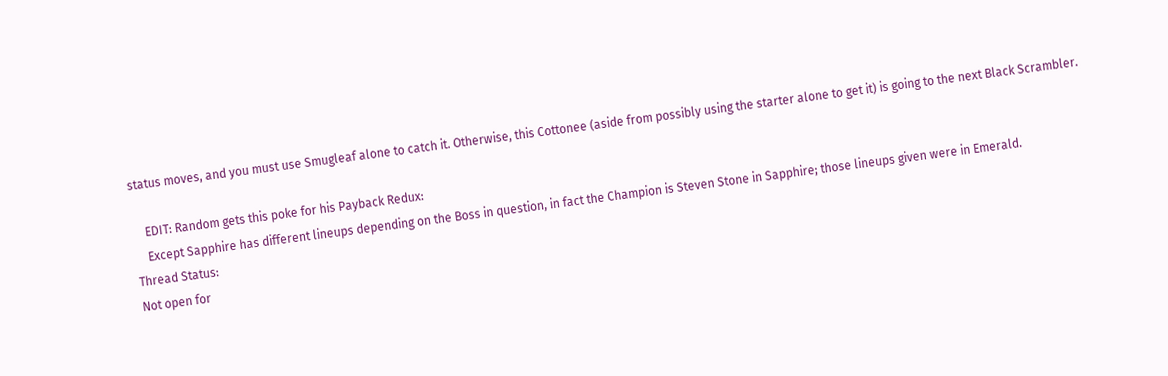status moves, and you must use Smugleaf alone to catch it. Otherwise, this Cottonee (aside from possibly using the starter alone to get it) is going to the next Black Scrambler.

    EDIT: Random gets this poke for his Payback Redux:
    Except Sapphire has different lineups depending on the Boss in question, in fact the Champion is Steven Stone in Sapphire; those lineups given were in Emerald.
Thread Status:
Not open for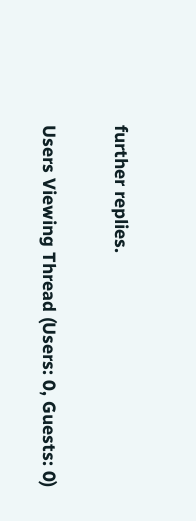further replies.

Users Viewing Thread (Users: 0, Guests: 0)